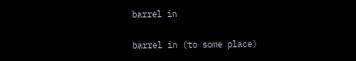barrel in

barrel in (to some place)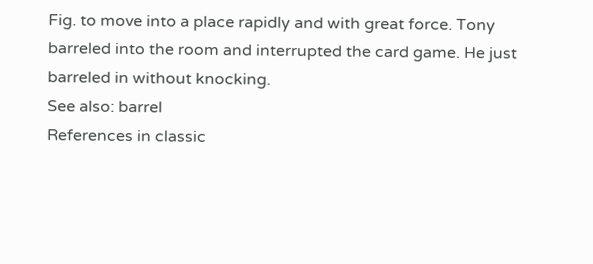Fig. to move into a place rapidly and with great force. Tony barreled into the room and interrupted the card game. He just barreled in without knocking.
See also: barrel
References in classic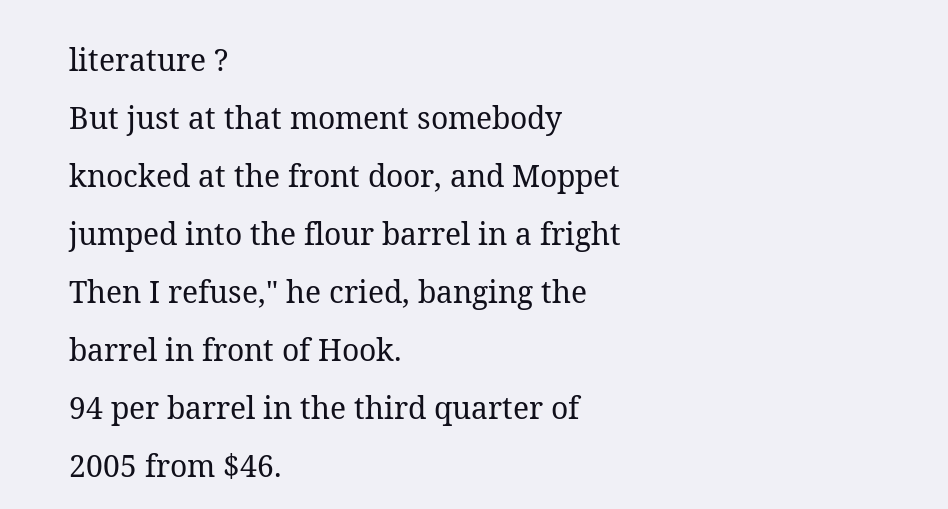literature ?
But just at that moment somebody knocked at the front door, and Moppet jumped into the flour barrel in a fright
Then I refuse," he cried, banging the barrel in front of Hook.
94 per barrel in the third quarter of 2005 from $46.